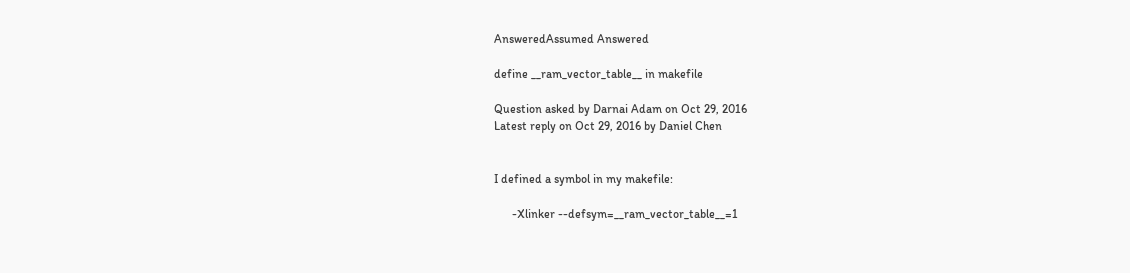AnsweredAssumed Answered

define __ram_vector_table__ in makefile

Question asked by Darnai Adam on Oct 29, 2016
Latest reply on Oct 29, 2016 by Daniel Chen


I defined a symbol in my makefile:

      -Xlinker --defsym=__ram_vector_table__=1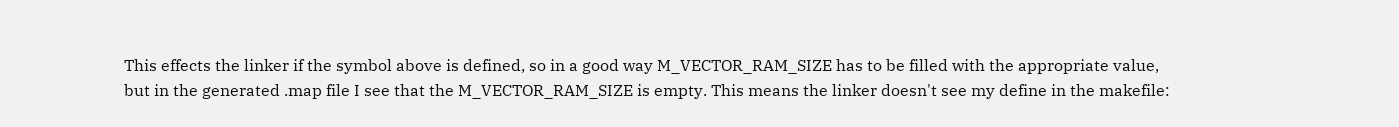This effects the linker if the symbol above is defined, so in a good way M_VECTOR_RAM_SIZE has to be filled with the appropriate value, but in the generated .map file I see that the M_VECTOR_RAM_SIZE is empty. This means the linker doesn't see my define in the makefile: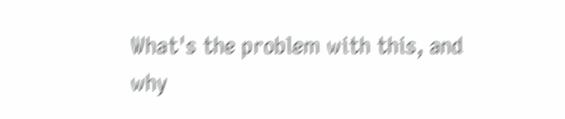What's the problem with this, and why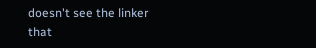doesn't see the linker that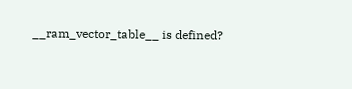__ram_vector_table__ is defined?